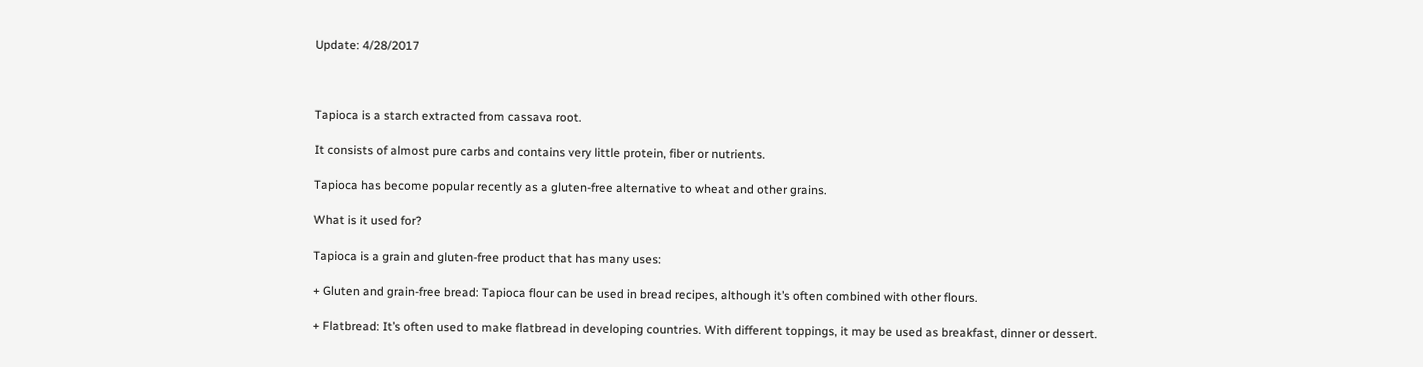Update: 4/28/2017



Tapioca is a starch extracted from cassava root.

It consists of almost pure carbs and contains very little protein, fiber or nutrients.

Tapioca has become popular recently as a gluten-free alternative to wheat and other grains.

What is it used for?

Tapioca is a grain and gluten-free product that has many uses:

+ Gluten and grain-free bread: Tapioca flour can be used in bread recipes, although it’s often combined with other flours.

+ Flatbread: It’s often used to make flatbread in developing countries. With different toppings, it may be used as breakfast, dinner or dessert.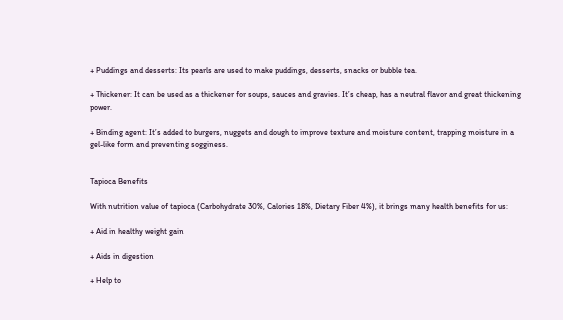+ Puddings and desserts: Its pearls are used to make puddings, desserts, snacks or bubble tea.

+ Thickener: It can be used as a thickener for soups, sauces and gravies. It’s cheap, has a neutral flavor and great thickening power.

+ Binding agent: It’s added to burgers, nuggets and dough to improve texture and moisture content, trapping moisture in a gel-like form and preventing sogginess.


Tapioca Benefits

With nutrition value of tapioca (Carbohydrate 30%, Calories 18%, Dietary Fiber 4%), it brings many health benefits for us:

+ Aid in healthy weight gain

+ Aids in digestion

+ Help to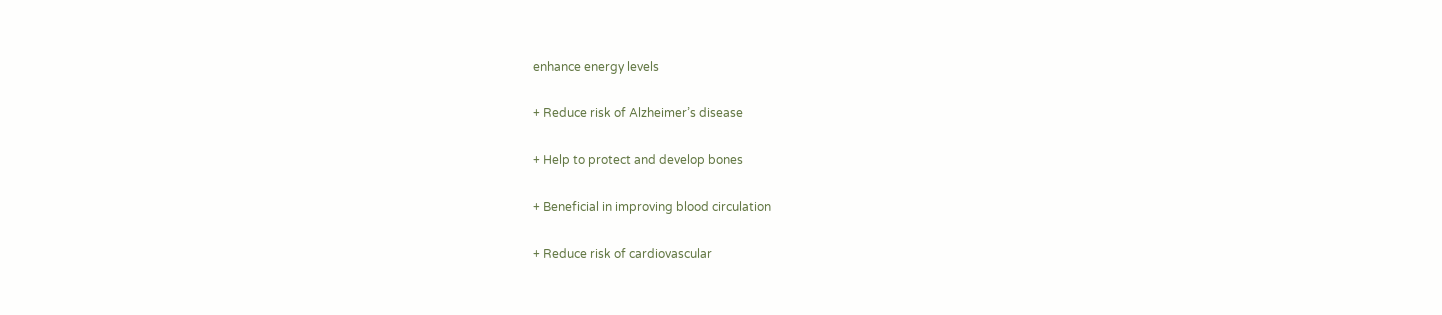enhance energy levels

+ Reduce risk of Alzheimer’s disease

+ Help to protect and develop bones

+ Beneficial in improving blood circulation

+ Reduce risk of cardiovascular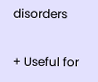disorders

+ Useful for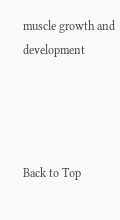muscle growth and development




Back to Top